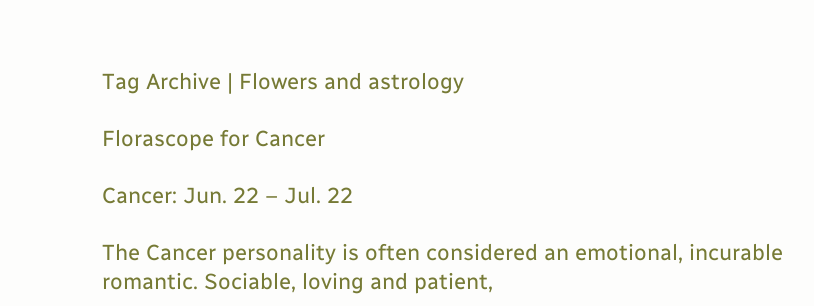Tag Archive | Flowers and astrology

Florascope for Cancer

Cancer: Jun. 22 – Jul. 22

The Cancer personality is often considered an emotional, incurable romantic. Sociable, loving and patient,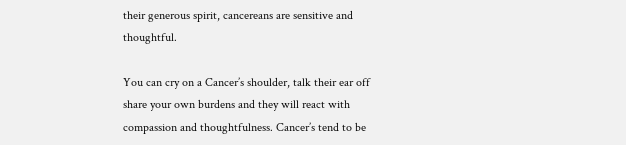their generous spirit, cancereans are sensitive and thoughtful.

You can cry on a Cancer’s shoulder, talk their ear off share your own burdens and they will react with compassion and thoughtfulness. Cancer’s tend to be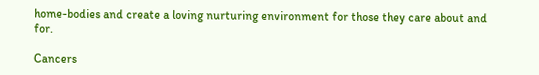home-bodies and create a loving nurturing environment for those they care about and for.

Cancers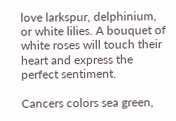love larkspur, delphinium, or white lilies. A bouquet of white roses will touch their heart and express the perfect sentiment.

Cancers colors sea green,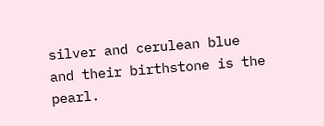silver and cerulean blue and their birthstone is the pearl.